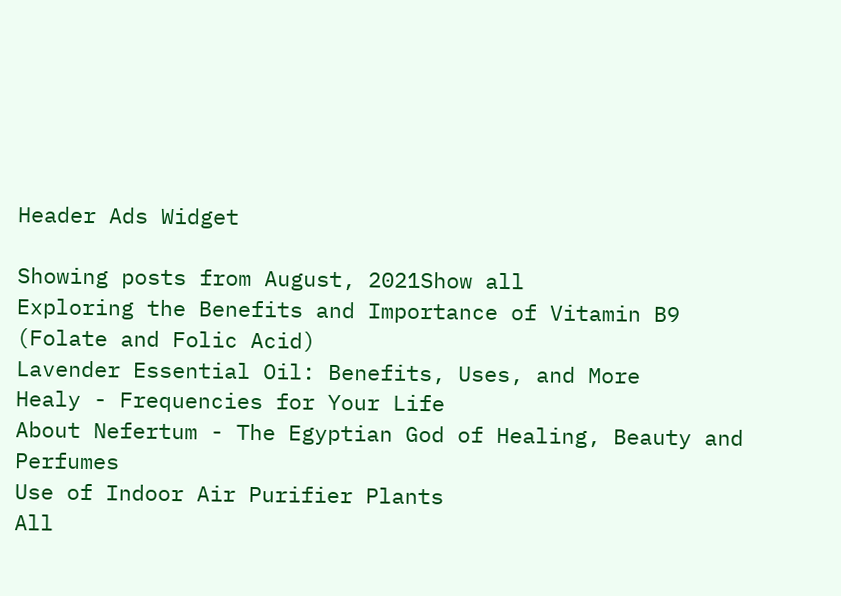Header Ads Widget

Showing posts from August, 2021Show all
Exploring the Benefits and Importance of Vitamin B9 (Folate and Folic Acid)
Lavender Essential Oil: Benefits, Uses, and More
Healy - Frequencies for Your Life
About Nefertum - The Egyptian God of Healing, Beauty and Perfumes
Use of Indoor Air Purifier Plants
All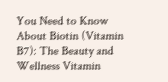You Need to Know About Biotin (Vitamin B7): The Beauty and Wellness Vitamin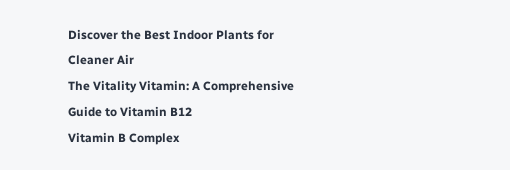Discover the Best Indoor Plants for Cleaner Air
The Vitality Vitamin: A Comprehensive Guide to Vitamin B12
Vitamin B Complex